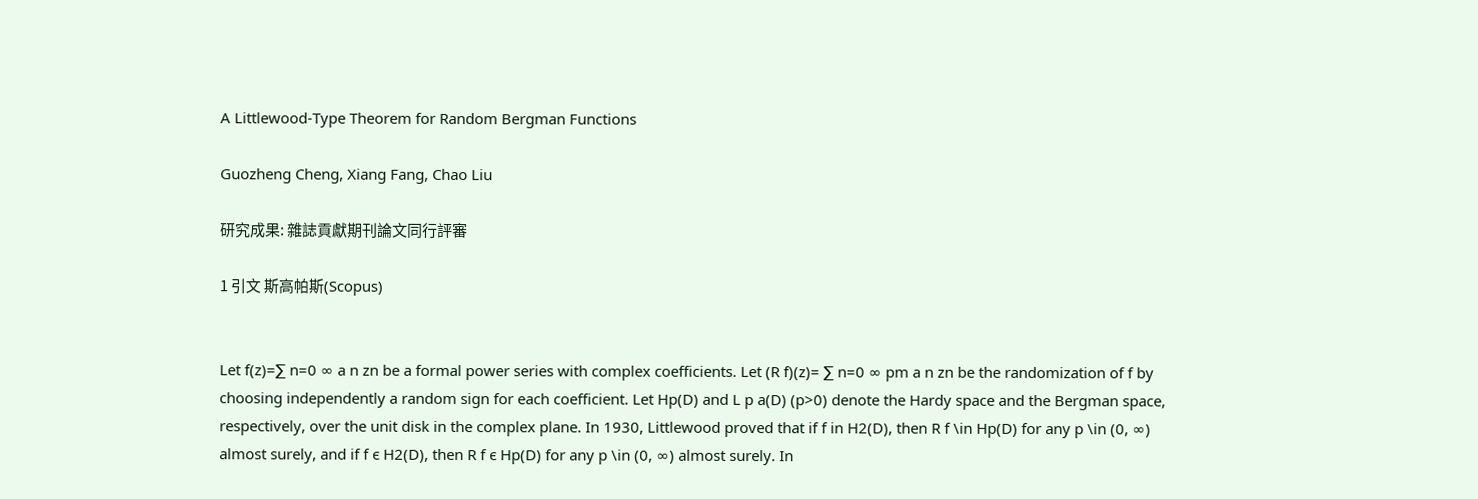A Littlewood-Type Theorem for Random Bergman Functions

Guozheng Cheng, Xiang Fang, Chao Liu

研究成果: 雜誌貢獻期刊論文同行評審

1 引文 斯高帕斯(Scopus)


Let f(z)=∑ n=0 ∞ a n zn be a formal power series with complex coefficients. Let (R f)(z)= ∑ n=0 ∞ pm a n zn be the randomization of f by choosing independently a random sign for each coefficient. Let Hp(D) and L p a(D) (p>0) denote the Hardy space and the Bergman space, respectively, over the unit disk in the complex plane. In 1930, Littlewood proved that if f in H2(D), then R f \in Hp(D) for any p \in (0, ∞) almost surely, and if f ϵ H2(D), then R f ϵ Hp(D) for any p \in (0, ∞) almost surely. In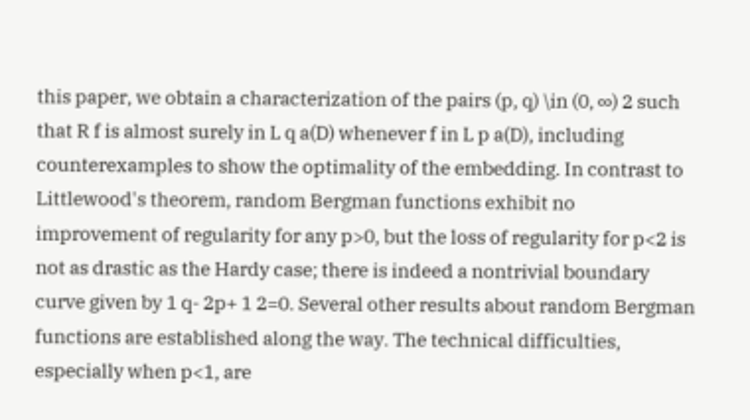this paper, we obtain a characterization of the pairs (p, q) \in (0, ∞) 2 such that R f is almost surely in L q a(D) whenever f in L p a(D), including counterexamples to show the optimality of the embedding. In contrast to Littlewood's theorem, random Bergman functions exhibit no improvement of regularity for any p>0, but the loss of regularity for p<2 is not as drastic as the Hardy case; there is indeed a nontrivial boundary curve given by 1 q- 2p+ 1 2=0. Several other results about random Bergman functions are established along the way. The technical difficulties, especially when p<1, are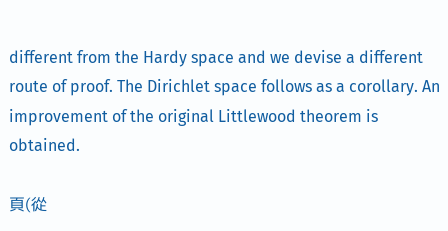different from the Hardy space and we devise a different route of proof. The Dirichlet space follows as a corollary. An improvement of the original Littlewood theorem is obtained.

頁(從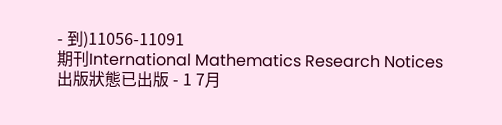- 到)11056-11091
期刊International Mathematics Research Notices
出版狀態已出版 - 1 7月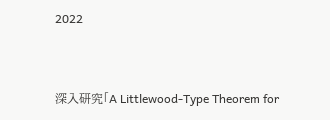2022


深入研究「A Littlewood-Type Theorem for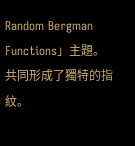Random Bergman Functions」主題。共同形成了獨特的指紋。